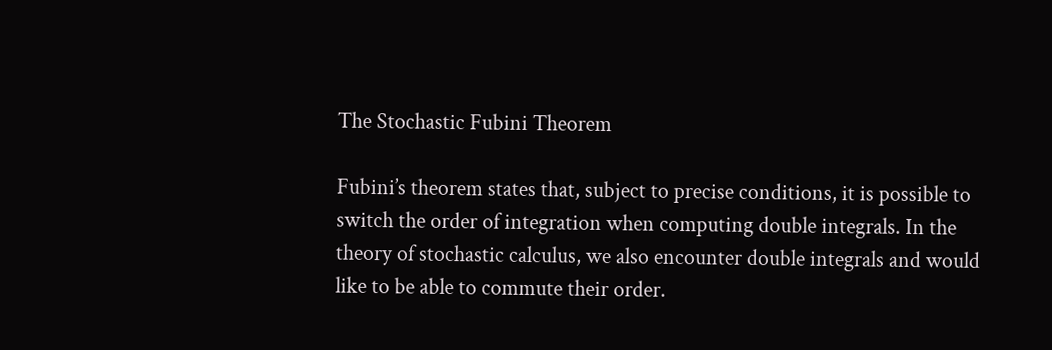The Stochastic Fubini Theorem

Fubini’s theorem states that, subject to precise conditions, it is possible to switch the order of integration when computing double integrals. In the theory of stochastic calculus, we also encounter double integrals and would like to be able to commute their order.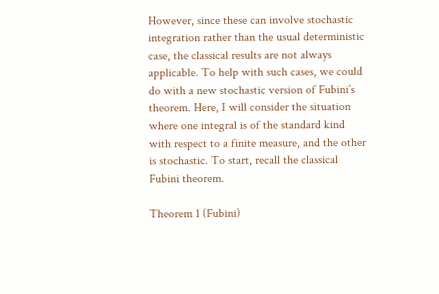However, since these can involve stochastic integration rather than the usual deterministic case, the classical results are not always applicable. To help with such cases, we could do with a new stochastic version of Fubini’s theorem. Here, I will consider the situation where one integral is of the standard kind with respect to a finite measure, and the other is stochastic. To start, recall the classical Fubini theorem.

Theorem 1 (Fubini)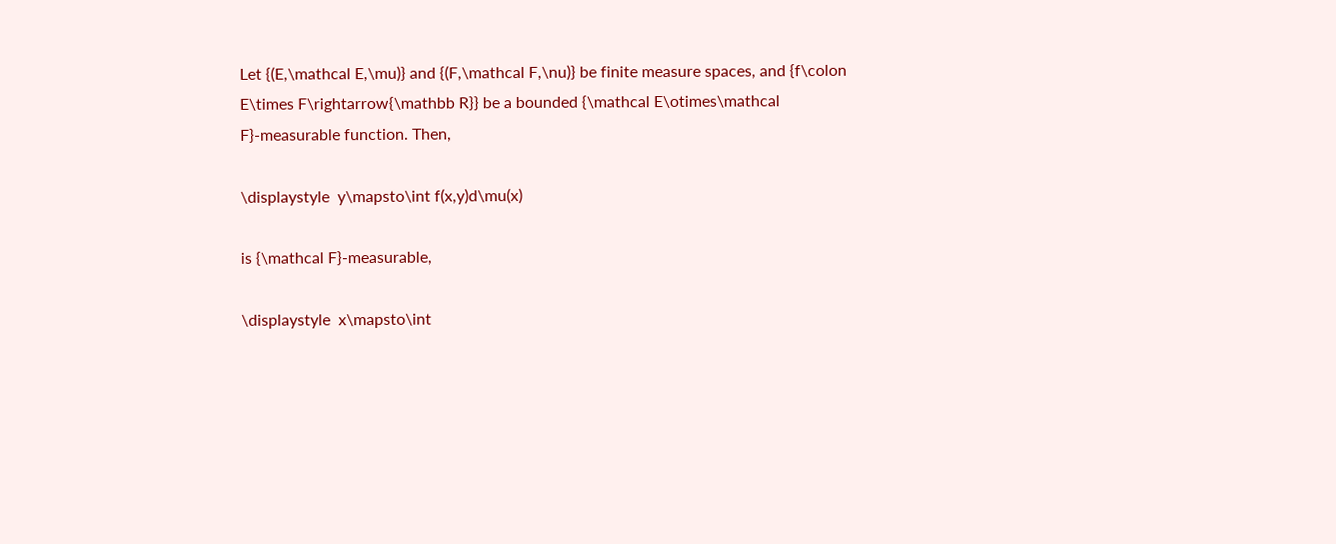Let {(E,\mathcal E,\mu)} and {(F,\mathcal F,\nu)} be finite measure spaces, and {f\colon E\times F\rightarrow{\mathbb R}} be a bounded {\mathcal E\otimes\mathcal F}-measurable function. Then,

\displaystyle  y\mapsto\int f(x,y)d\mu(x)

is {\mathcal F}-measurable,

\displaystyle  x\mapsto\int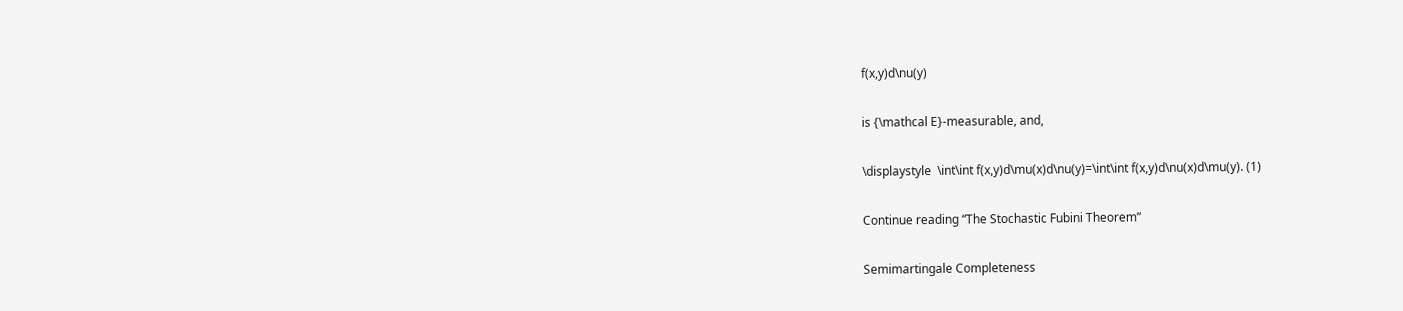f(x,y)d\nu(y)

is {\mathcal E}-measurable, and,

\displaystyle  \int\int f(x,y)d\mu(x)d\nu(y)=\int\int f(x,y)d\nu(x)d\mu(y). (1)

Continue reading “The Stochastic Fubini Theorem”

Semimartingale Completeness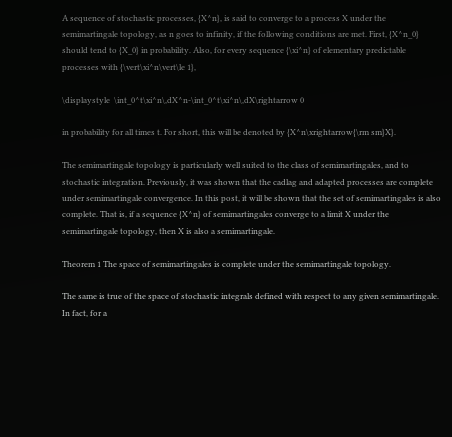A sequence of stochastic processes, {X^n}, is said to converge to a process X under the semimartingale topology, as n goes to infinity, if the following conditions are met. First, {X^n_0} should tend to {X_0} in probability. Also, for every sequence {\xi^n} of elementary predictable processes with {\vert\xi^n\vert\le 1},

\displaystyle  \int_0^t\xi^n\,dX^n-\int_0^t\xi^n\,dX\rightarrow 0

in probability for all times t. For short, this will be denoted by {X^n\xrightarrow{\rm sm}X}.

The semimartingale topology is particularly well suited to the class of semimartingales, and to stochastic integration. Previously, it was shown that the cadlag and adapted processes are complete under semimartingale convergence. In this post, it will be shown that the set of semimartingales is also complete. That is, if a sequence {X^n} of semimartingales converge to a limit X under the semimartingale topology, then X is also a semimartingale.

Theorem 1 The space of semimartingales is complete under the semimartingale topology.

The same is true of the space of stochastic integrals defined with respect to any given semimartingale. In fact, for a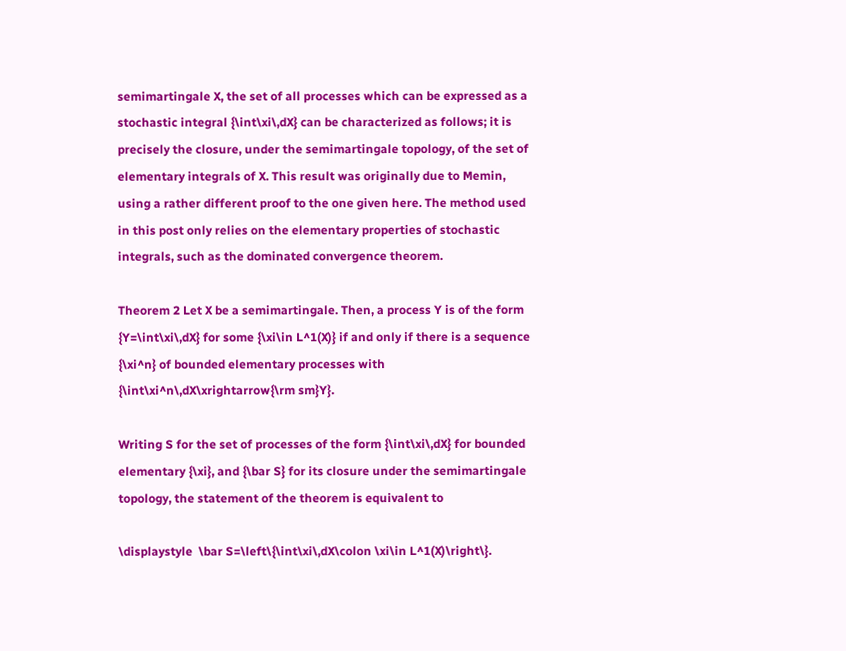semimartingale X, the set of all processes which can be expressed as a stochastic integral {\int\xi\,dX} can be characterized as follows; it is precisely the closure, under the semimartingale topology, of the set of elementary integrals of X. This result was originally due to Memin, using a rather different proof to the one given here. The method used in this post only relies on the elementary properties of stochastic integrals, such as the dominated convergence theorem.

Theorem 2 Let X be a semimartingale. Then, a process Y is of the form {Y=\int\xi\,dX} for some {\xi\in L^1(X)} if and only if there is a sequence {\xi^n} of bounded elementary processes with {\int\xi^n\,dX\xrightarrow{\rm sm}Y}.

Writing S for the set of processes of the form {\int\xi\,dX} for bounded elementary {\xi}, and {\bar S} for its closure under the semimartingale topology, the statement of the theorem is equivalent to

\displaystyle  \bar S=\left\{\int\xi\,dX\colon \xi\in L^1(X)\right\}.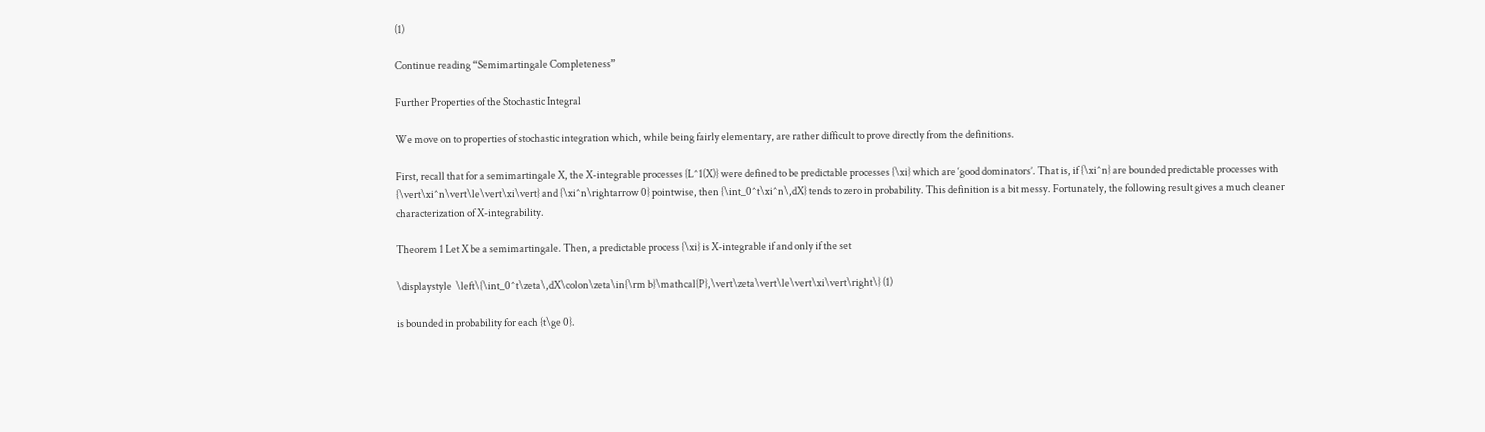(1)

Continue reading “Semimartingale Completeness”

Further Properties of the Stochastic Integral

We move on to properties of stochastic integration which, while being fairly elementary, are rather difficult to prove directly from the definitions.

First, recall that for a semimartingale X, the X-integrable processes {L^1(X)} were defined to be predictable processes {\xi} which are ‘good dominators’. That is, if {\xi^n} are bounded predictable processes with {\vert\xi^n\vert\le\vert\xi\vert} and {\xi^n\rightarrow 0} pointwise, then {\int_0^t\xi^n\,dX} tends to zero in probability. This definition is a bit messy. Fortunately, the following result gives a much cleaner characterization of X-integrability.

Theorem 1 Let X be a semimartingale. Then, a predictable process {\xi} is X-integrable if and only if the set

\displaystyle  \left\{\int_0^t\zeta\,dX\colon\zeta\in{\rm b}\mathcal{P},\vert\zeta\vert\le\vert\xi\vert\right\} (1)

is bounded in probability for each {t\ge 0}.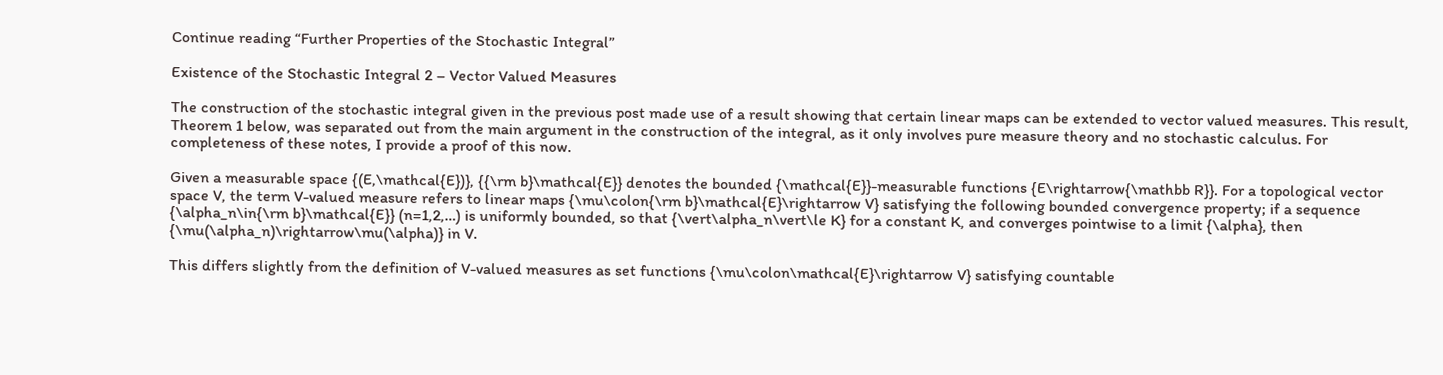Continue reading “Further Properties of the Stochastic Integral”

Existence of the Stochastic Integral 2 – Vector Valued Measures

The construction of the stochastic integral given in the previous post made use of a result showing that certain linear maps can be extended to vector valued measures. This result, Theorem 1 below, was separated out from the main argument in the construction of the integral, as it only involves pure measure theory and no stochastic calculus. For completeness of these notes, I provide a proof of this now.

Given a measurable space {(E,\mathcal{E})}, {{\rm b}\mathcal{E}} denotes the bounded {\mathcal{E}}-measurable functions {E\rightarrow{\mathbb R}}. For a topological vector space V, the term V-valued measure refers to linear maps {\mu\colon{\rm b}\mathcal{E}\rightarrow V} satisfying the following bounded convergence property; if a sequence {\alpha_n\in{\rm b}\mathcal{E}} (n=1,2,…) is uniformly bounded, so that {\vert\alpha_n\vert\le K} for a constant K, and converges pointwise to a limit {\alpha}, then {\mu(\alpha_n)\rightarrow\mu(\alpha)} in V.

This differs slightly from the definition of V-valued measures as set functions {\mu\colon\mathcal{E}\rightarrow V} satisfying countable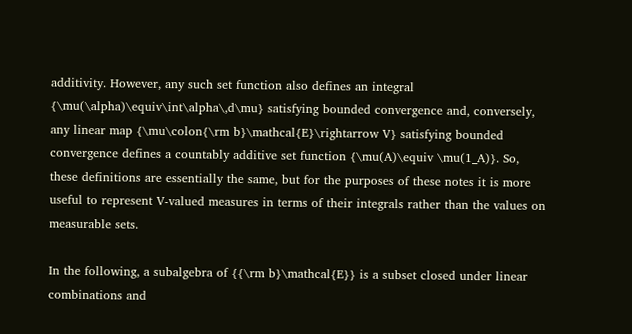additivity. However, any such set function also defines an integral {\mu(\alpha)\equiv\int\alpha\,d\mu} satisfying bounded convergence and, conversely, any linear map {\mu\colon{\rm b}\mathcal{E}\rightarrow V} satisfying bounded convergence defines a countably additive set function {\mu(A)\equiv \mu(1_A)}. So, these definitions are essentially the same, but for the purposes of these notes it is more useful to represent V-valued measures in terms of their integrals rather than the values on measurable sets.

In the following, a subalgebra of {{\rm b}\mathcal{E}} is a subset closed under linear combinations and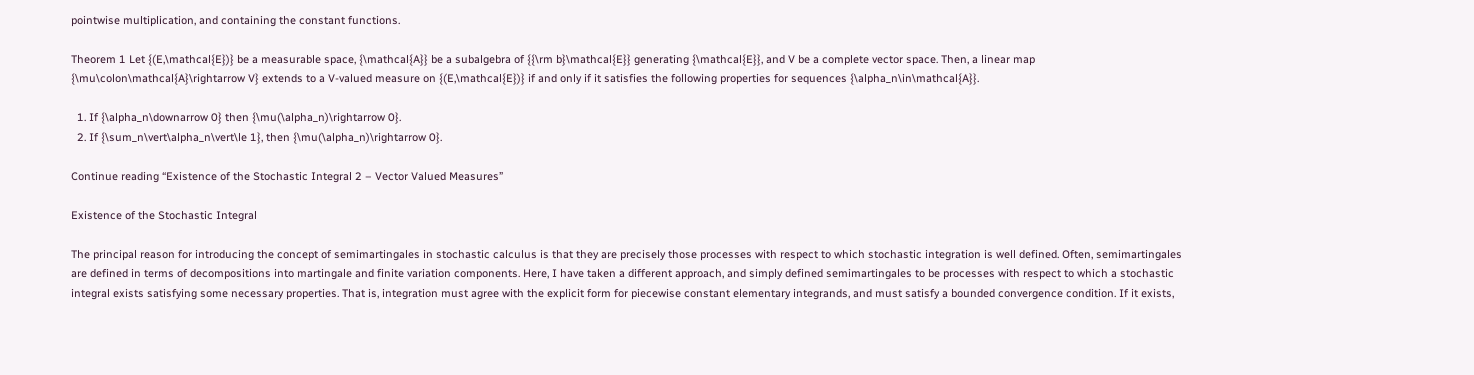pointwise multiplication, and containing the constant functions.

Theorem 1 Let {(E,\mathcal{E})} be a measurable space, {\mathcal{A}} be a subalgebra of {{\rm b}\mathcal{E}} generating {\mathcal{E}}, and V be a complete vector space. Then, a linear map {\mu\colon\mathcal{A}\rightarrow V} extends to a V-valued measure on {(E,\mathcal{E})} if and only if it satisfies the following properties for sequences {\alpha_n\in\mathcal{A}}.

  1. If {\alpha_n\downarrow 0} then {\mu(\alpha_n)\rightarrow 0}.
  2. If {\sum_n\vert\alpha_n\vert\le 1}, then {\mu(\alpha_n)\rightarrow 0}.

Continue reading “Existence of the Stochastic Integral 2 – Vector Valued Measures”

Existence of the Stochastic Integral

The principal reason for introducing the concept of semimartingales in stochastic calculus is that they are precisely those processes with respect to which stochastic integration is well defined. Often, semimartingales are defined in terms of decompositions into martingale and finite variation components. Here, I have taken a different approach, and simply defined semimartingales to be processes with respect to which a stochastic integral exists satisfying some necessary properties. That is, integration must agree with the explicit form for piecewise constant elementary integrands, and must satisfy a bounded convergence condition. If it exists,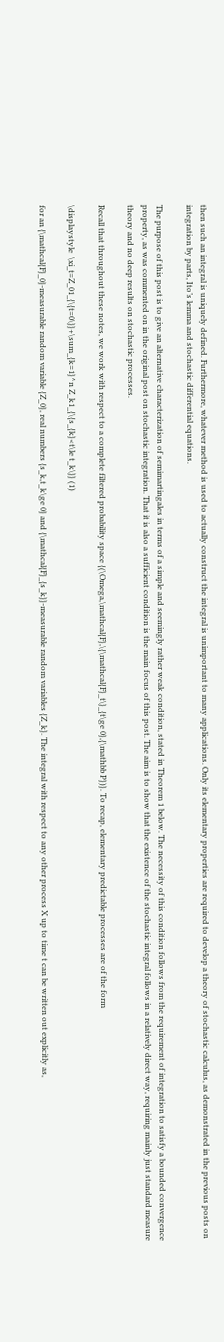then such an integral is uniquely defined. Furthermore, whatever method is used to actually construct the integral is unimportant to many applications. Only its elementary properties are required to develop a theory of stochastic calculus, as demonstrated in the previous posts on integration by parts, Ito’s lemma and stochastic differential equations.

The purpose of this post is to give an alternative characterization of semimartingales in terms of a simple and seemingly rather weak condition, stated in Theorem 1 below. The necessity of this condition follows from the requirement of integration to satisfy a bounded convergence property, as was commented on in the original post on stochastic integration. That it is also a sufficient condition is the main focus of this post. The aim is to show that the existence of the stochastic integral follows in a relatively direct way, requiring mainly just standard measure theory and no deep results on stochastic processes.

Recall that throughout these notes, we work with respect to a complete filtered probability space {(\Omega,\mathcal{F},\{\mathcal{F}_t\}_{t\ge 0},{\mathbb P})}. To recap, elementary predictable processes are of the form

\displaystyle  \xi_t=Z_01_{\{t=0\}}+\sum_{k=1}^n Z_k1_{\{s_{k}<t\le t_k\}} (1)

for an {\mathcal{F}_0}-measurable random variable {Z_0}, real numbers {s_k,t_k\ge 0} and {\mathcal{F}_{s_k}}-measurable random variables {Z_k}. The integral with respect to any other process X up to time t can be written out explicitly as,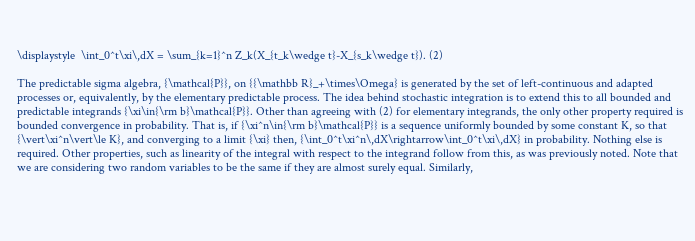\displaystyle  \int_0^t\xi\,dX = \sum_{k=1}^n Z_k(X_{t_k\wedge t}-X_{s_k\wedge t}). (2)

The predictable sigma algebra, {\mathcal{P}}, on {{\mathbb R}_+\times\Omega} is generated by the set of left-continuous and adapted processes or, equivalently, by the elementary predictable process. The idea behind stochastic integration is to extend this to all bounded and predictable integrands {\xi\in{\rm b}\mathcal{P}}. Other than agreeing with (2) for elementary integrands, the only other property required is bounded convergence in probability. That is, if {\xi^n\in{\rm b}\mathcal{P}} is a sequence uniformly bounded by some constant K, so that {\vert\xi^n\vert\le K}, and converging to a limit {\xi} then, {\int_0^t\xi^n\,dX\rightarrow\int_0^t\xi\,dX} in probability. Nothing else is required. Other properties, such as linearity of the integral with respect to the integrand follow from this, as was previously noted. Note that we are considering two random variables to be the same if they are almost surely equal. Similarly,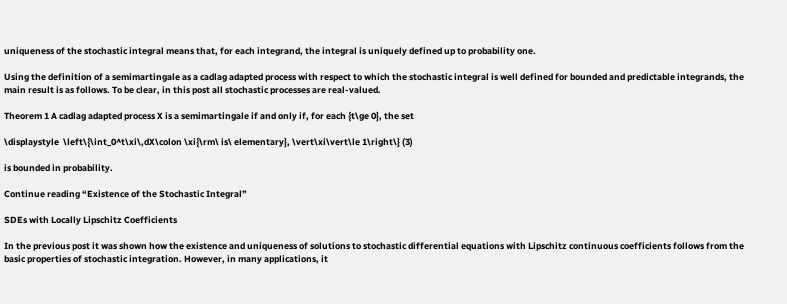uniqueness of the stochastic integral means that, for each integrand, the integral is uniquely defined up to probability one.

Using the definition of a semimartingale as a cadlag adapted process with respect to which the stochastic integral is well defined for bounded and predictable integrands, the main result is as follows. To be clear, in this post all stochastic processes are real-valued.

Theorem 1 A cadlag adapted process X is a semimartingale if and only if, for each {t\ge 0}, the set

\displaystyle  \left\{\int_0^t\xi\,dX\colon \xi{\rm\ is\ elementary}, \vert\xi\vert\le 1\right\} (3)

is bounded in probability.

Continue reading “Existence of the Stochastic Integral”

SDEs with Locally Lipschitz Coefficients

In the previous post it was shown how the existence and uniqueness of solutions to stochastic differential equations with Lipschitz continuous coefficients follows from the basic properties of stochastic integration. However, in many applications, it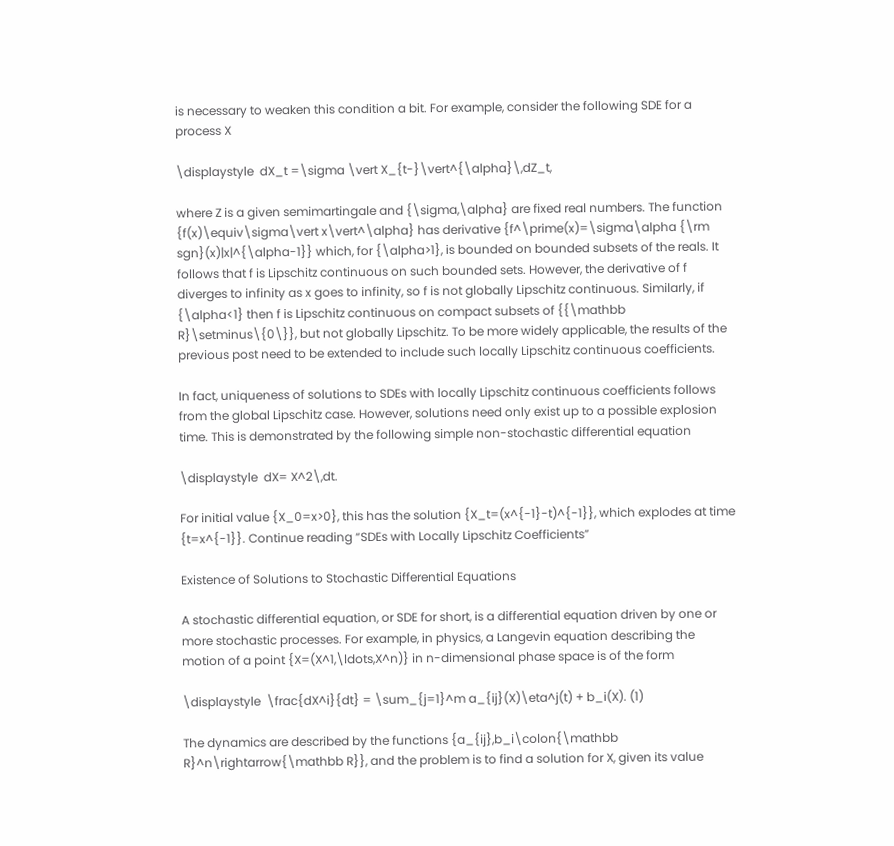is necessary to weaken this condition a bit. For example, consider the following SDE for a process X

\displaystyle  dX_t =\sigma \vert X_{t-}\vert^{\alpha}\,dZ_t,

where Z is a given semimartingale and {\sigma,\alpha} are fixed real numbers. The function {f(x)\equiv\sigma\vert x\vert^\alpha} has derivative {f^\prime(x)=\sigma\alpha {\rm sgn}(x)|x|^{\alpha-1}} which, for {\alpha>1}, is bounded on bounded subsets of the reals. It follows that f is Lipschitz continuous on such bounded sets. However, the derivative of f diverges to infinity as x goes to infinity, so f is not globally Lipschitz continuous. Similarly, if {\alpha<1} then f is Lipschitz continuous on compact subsets of {{\mathbb R}\setminus\{0\}}, but not globally Lipschitz. To be more widely applicable, the results of the previous post need to be extended to include such locally Lipschitz continuous coefficients.

In fact, uniqueness of solutions to SDEs with locally Lipschitz continuous coefficients follows from the global Lipschitz case. However, solutions need only exist up to a possible explosion time. This is demonstrated by the following simple non-stochastic differential equation

\displaystyle  dX= X^2\,dt.

For initial value {X_0=x>0}, this has the solution {X_t=(x^{-1}-t)^{-1}}, which explodes at time {t=x^{-1}}. Continue reading “SDEs with Locally Lipschitz Coefficients”

Existence of Solutions to Stochastic Differential Equations

A stochastic differential equation, or SDE for short, is a differential equation driven by one or more stochastic processes. For example, in physics, a Langevin equation describing the motion of a point {X=(X^1,\ldots,X^n)} in n-dimensional phase space is of the form

\displaystyle  \frac{dX^i}{dt} = \sum_{j=1}^m a_{ij}(X)\eta^j(t) + b_i(X). (1)

The dynamics are described by the functions {a_{ij},b_i\colon{\mathbb R}^n\rightarrow{\mathbb R}}, and the problem is to find a solution for X, given its value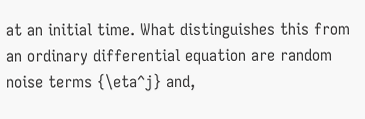at an initial time. What distinguishes this from an ordinary differential equation are random noise terms {\eta^j} and,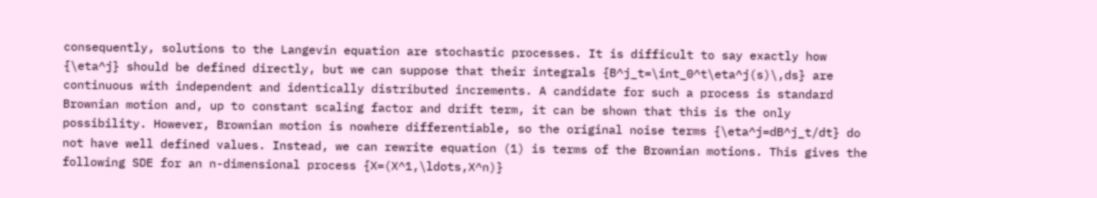consequently, solutions to the Langevin equation are stochastic processes. It is difficult to say exactly how {\eta^j} should be defined directly, but we can suppose that their integrals {B^j_t=\int_0^t\eta^j(s)\,ds} are continuous with independent and identically distributed increments. A candidate for such a process is standard Brownian motion and, up to constant scaling factor and drift term, it can be shown that this is the only possibility. However, Brownian motion is nowhere differentiable, so the original noise terms {\eta^j=dB^j_t/dt} do not have well defined values. Instead, we can rewrite equation (1) is terms of the Brownian motions. This gives the following SDE for an n-dimensional process {X=(X^1,\ldots,X^n)}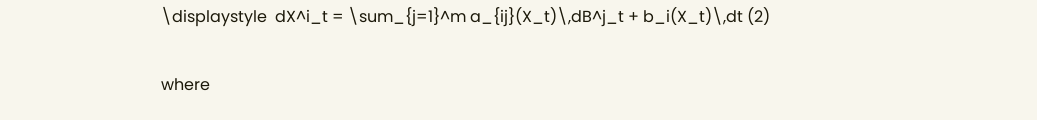\displaystyle  dX^i_t = \sum_{j=1}^m a_{ij}(X_t)\,dB^j_t + b_i(X_t)\,dt (2)

where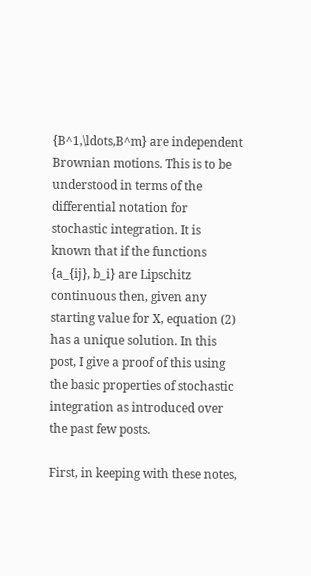{B^1,\ldots,B^m} are independent Brownian motions. This is to be understood in terms of the differential notation for stochastic integration. It is known that if the functions {a_{ij}, b_i} are Lipschitz continuous then, given any starting value for X, equation (2) has a unique solution. In this post, I give a proof of this using the basic properties of stochastic integration as introduced over the past few posts.

First, in keeping with these notes,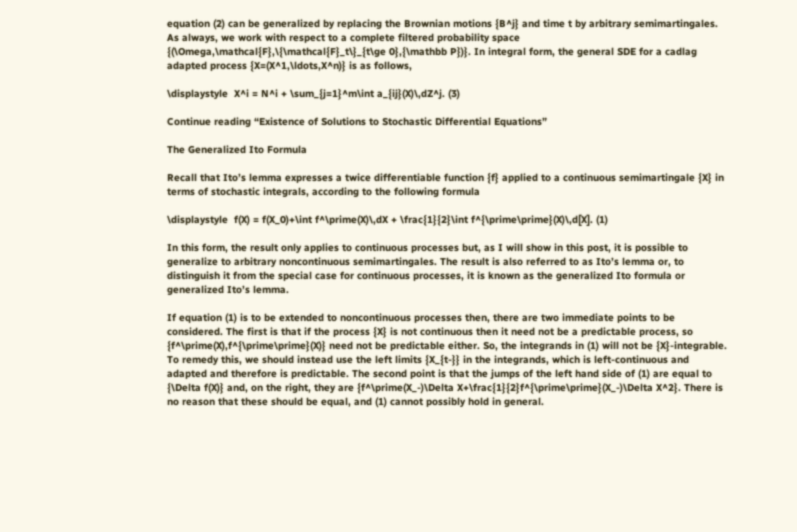equation (2) can be generalized by replacing the Brownian motions {B^j} and time t by arbitrary semimartingales. As always, we work with respect to a complete filtered probability space {(\Omega,\mathcal{F},\{\mathcal{F}_t\}_{t\ge 0},{\mathbb P})}. In integral form, the general SDE for a cadlag adapted process {X=(X^1,\ldots,X^n)} is as follows,

\displaystyle  X^i = N^i + \sum_{j=1}^m\int a_{ij}(X)\,dZ^j. (3)

Continue reading “Existence of Solutions to Stochastic Differential Equations”

The Generalized Ito Formula

Recall that Ito’s lemma expresses a twice differentiable function {f} applied to a continuous semimartingale {X} in terms of stochastic integrals, according to the following formula

\displaystyle  f(X) = f(X_0)+\int f^\prime(X)\,dX + \frac{1}{2}\int f^{\prime\prime}(X)\,d[X]. (1)

In this form, the result only applies to continuous processes but, as I will show in this post, it is possible to generalize to arbitrary noncontinuous semimartingales. The result is also referred to as Ito’s lemma or, to distinguish it from the special case for continuous processes, it is known as the generalized Ito formula or generalized Ito’s lemma.

If equation (1) is to be extended to noncontinuous processes then, there are two immediate points to be considered. The first is that if the process {X} is not continuous then it need not be a predictable process, so {f^\prime(X),f^{\prime\prime}(X)} need not be predictable either. So, the integrands in (1) will not be {X}-integrable. To remedy this, we should instead use the left limits {X_{t-}} in the integrands, which is left-continuous and adapted and therefore is predictable. The second point is that the jumps of the left hand side of (1) are equal to {\Delta f(X)} and, on the right, they are {f^\prime(X_-)\Delta X+\frac{1}{2}f^{\prime\prime}(X_-)\Delta X^2}. There is no reason that these should be equal, and (1) cannot possibly hold in general.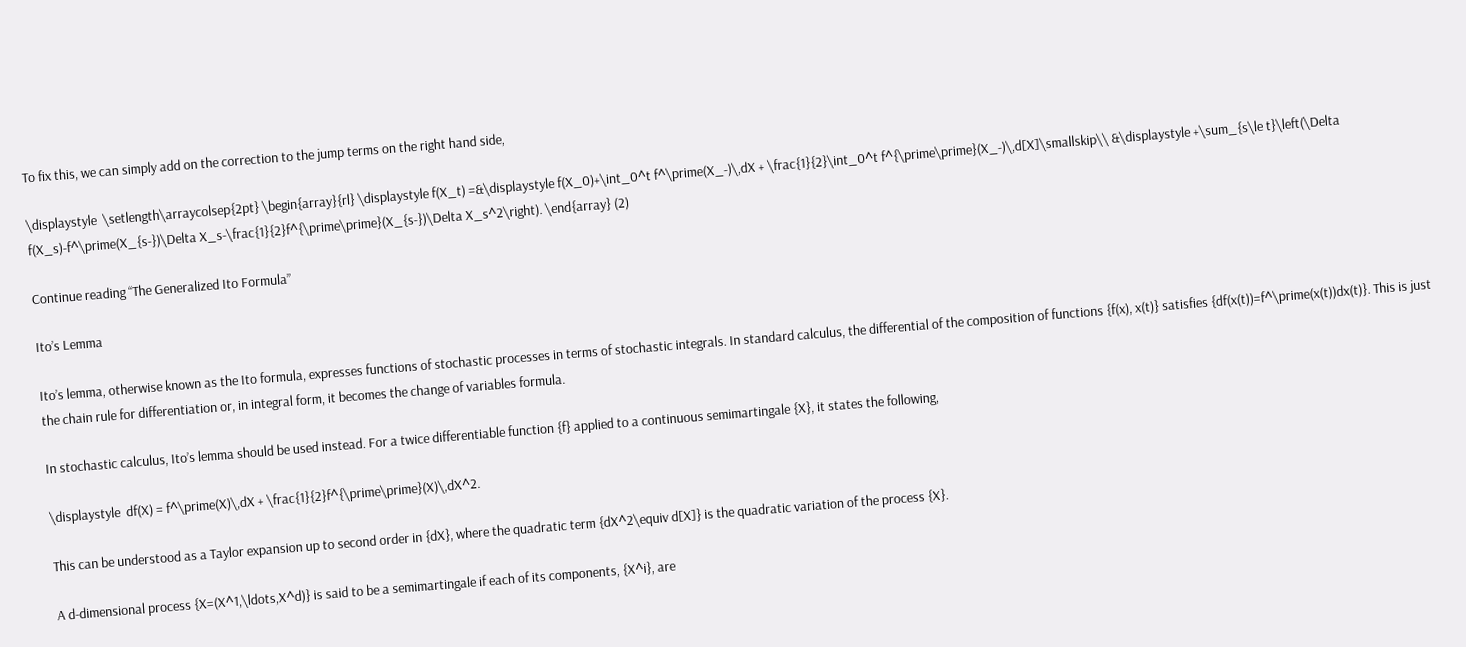To fix this, we can simply add on the correction to the jump terms on the right hand side,

\displaystyle  \setlength\arraycolsep{2pt} \begin{array}{rl} \displaystyle f(X_t) =&\displaystyle f(X_0)+\int_0^t f^\prime(X_-)\,dX + \frac{1}{2}\int_0^t f^{\prime\prime}(X_-)\,d[X]\smallskip\\ &\displaystyle +\sum_{s\le t}\left(\Delta f(X_s)-f^\prime(X_{s-})\Delta X_s-\frac{1}{2}f^{\prime\prime}(X_{s-})\Delta X_s^2\right). \end{array} (2)

Continue reading “The Generalized Ito Formula”

Ito’s Lemma

Ito’s lemma, otherwise known as the Ito formula, expresses functions of stochastic processes in terms of stochastic integrals. In standard calculus, the differential of the composition of functions {f(x), x(t)} satisfies {df(x(t))=f^\prime(x(t))dx(t)}. This is just the chain rule for differentiation or, in integral form, it becomes the change of variables formula.

In stochastic calculus, Ito’s lemma should be used instead. For a twice differentiable function {f} applied to a continuous semimartingale {X}, it states the following,

\displaystyle  df(X) = f^\prime(X)\,dX + \frac{1}{2}f^{\prime\prime}(X)\,dX^2.

This can be understood as a Taylor expansion up to second order in {dX}, where the quadratic term {dX^2\equiv d[X]} is the quadratic variation of the process {X}.

A d-dimensional process {X=(X^1,\ldots,X^d)} is said to be a semimartingale if each of its components, {X^i}, are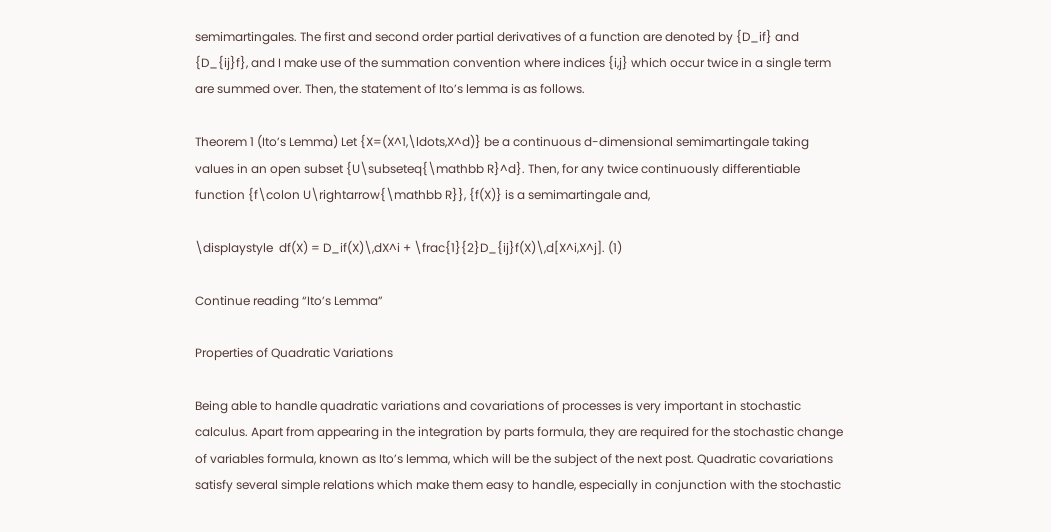semimartingales. The first and second order partial derivatives of a function are denoted by {D_if} and {D_{ij}f}, and I make use of the summation convention where indices {i,j} which occur twice in a single term are summed over. Then, the statement of Ito’s lemma is as follows.

Theorem 1 (Ito’s Lemma) Let {X=(X^1,\ldots,X^d)} be a continuous d-dimensional semimartingale taking values in an open subset {U\subseteq{\mathbb R}^d}. Then, for any twice continuously differentiable function {f\colon U\rightarrow{\mathbb R}}, {f(X)} is a semimartingale and,

\displaystyle  df(X) = D_if(X)\,dX^i + \frac{1}{2}D_{ij}f(X)\,d[X^i,X^j]. (1)

Continue reading “Ito’s Lemma”

Properties of Quadratic Variations

Being able to handle quadratic variations and covariations of processes is very important in stochastic calculus. Apart from appearing in the integration by parts formula, they are required for the stochastic change of variables formula, known as Ito’s lemma, which will be the subject of the next post. Quadratic covariations satisfy several simple relations which make them easy to handle, especially in conjunction with the stochastic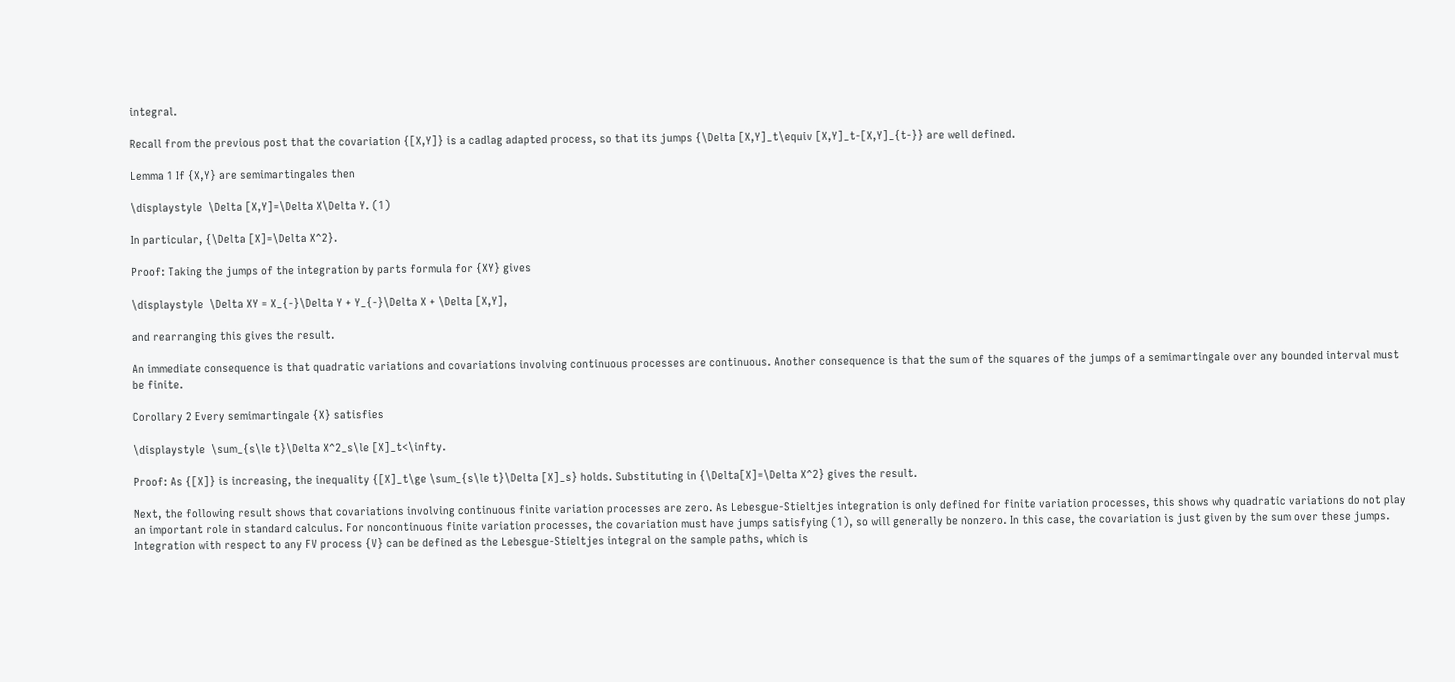integral.

Recall from the previous post that the covariation {[X,Y]} is a cadlag adapted process, so that its jumps {\Delta [X,Y]_t\equiv [X,Y]_t-[X,Y]_{t-}} are well defined.

Lemma 1 If {X,Y} are semimartingales then

\displaystyle  \Delta [X,Y]=\Delta X\Delta Y. (1)

In particular, {\Delta [X]=\Delta X^2}.

Proof: Taking the jumps of the integration by parts formula for {XY} gives

\displaystyle  \Delta XY = X_{-}\Delta Y + Y_{-}\Delta X + \Delta [X,Y],

and rearranging this gives the result.

An immediate consequence is that quadratic variations and covariations involving continuous processes are continuous. Another consequence is that the sum of the squares of the jumps of a semimartingale over any bounded interval must be finite.

Corollary 2 Every semimartingale {X} satisfies

\displaystyle  \sum_{s\le t}\Delta X^2_s\le [X]_t<\infty.

Proof: As {[X]} is increasing, the inequality {[X]_t\ge \sum_{s\le t}\Delta [X]_s} holds. Substituting in {\Delta[X]=\Delta X^2} gives the result.

Next, the following result shows that covariations involving continuous finite variation processes are zero. As Lebesgue-Stieltjes integration is only defined for finite variation processes, this shows why quadratic variations do not play an important role in standard calculus. For noncontinuous finite variation processes, the covariation must have jumps satisfying (1), so will generally be nonzero. In this case, the covariation is just given by the sum over these jumps. Integration with respect to any FV process {V} can be defined as the Lebesgue-Stieltjes integral on the sample paths, which is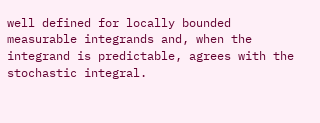well defined for locally bounded measurable integrands and, when the integrand is predictable, agrees with the stochastic integral.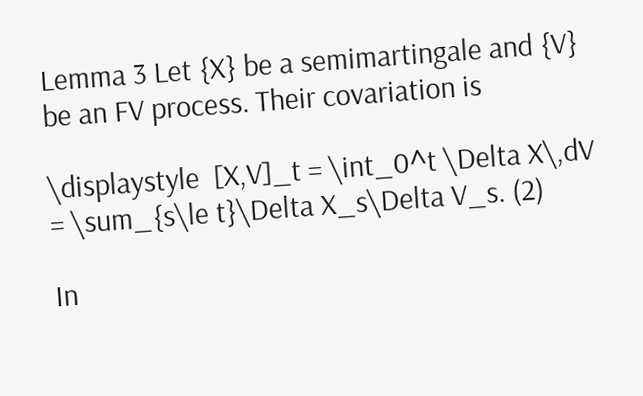Lemma 3 Let {X} be a semimartingale and {V} be an FV process. Their covariation is

\displaystyle  [X,V]_t = \int_0^t \Delta X\,dV = \sum_{s\le t}\Delta X_s\Delta V_s. (2)

In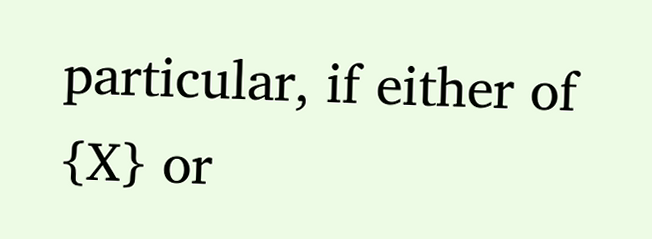particular, if either of {X} or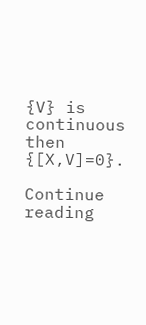{V} is continuous then {[X,V]=0}.

Continue reading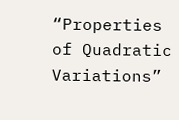“Properties of Quadratic Variations”